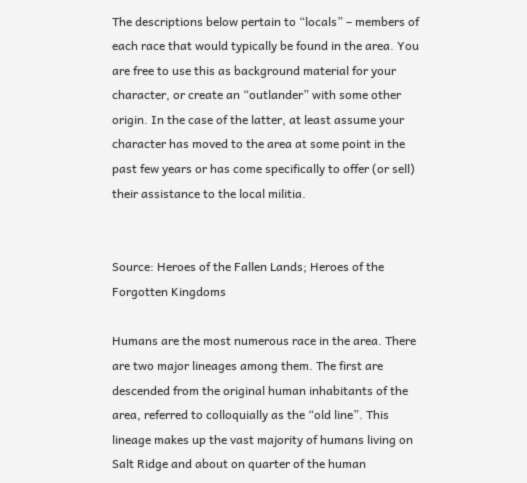The descriptions below pertain to “locals” – members of each race that would typically be found in the area. You are free to use this as background material for your character, or create an “outlander” with some other origin. In the case of the latter, at least assume your character has moved to the area at some point in the past few years or has come specifically to offer (or sell) their assistance to the local militia.


Source: Heroes of the Fallen Lands; Heroes of the Forgotten Kingdoms

Humans are the most numerous race in the area. There are two major lineages among them. The first are descended from the original human inhabitants of the area, referred to colloquially as the “old line”. This lineage makes up the vast majority of humans living on Salt Ridge and about on quarter of the human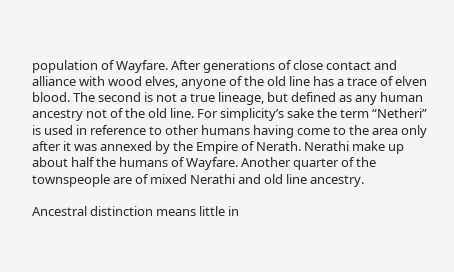population of Wayfare. After generations of close contact and alliance with wood elves, anyone of the old line has a trace of elven blood. The second is not a true lineage, but defined as any human ancestry not of the old line. For simplicity’s sake the term “Netheri” is used in reference to other humans having come to the area only after it was annexed by the Empire of Nerath. Nerathi make up about half the humans of Wayfare. Another quarter of the townspeople are of mixed Nerathi and old line ancestry.

Ancestral distinction means little in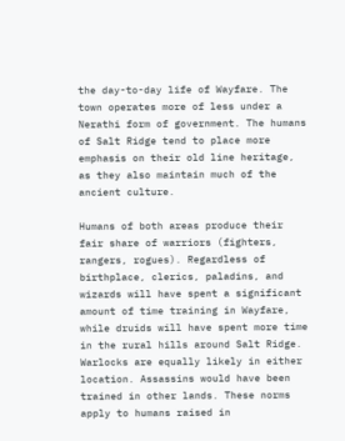the day-to-day life of Wayfare. The town operates more of less under a Nerathi form of government. The humans of Salt Ridge tend to place more emphasis on their old line heritage, as they also maintain much of the ancient culture.

Humans of both areas produce their fair share of warriors (fighters, rangers, rogues). Regardless of birthplace, clerics, paladins, and wizards will have spent a significant amount of time training in Wayfare, while druids will have spent more time in the rural hills around Salt Ridge. Warlocks are equally likely in either location. Assassins would have been trained in other lands. These norms apply to humans raised in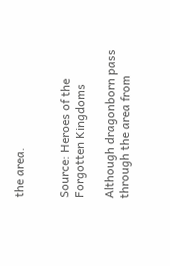the area.


Source: Heroes of the Forgotten Kingdoms

Although dragonborn pass through the area from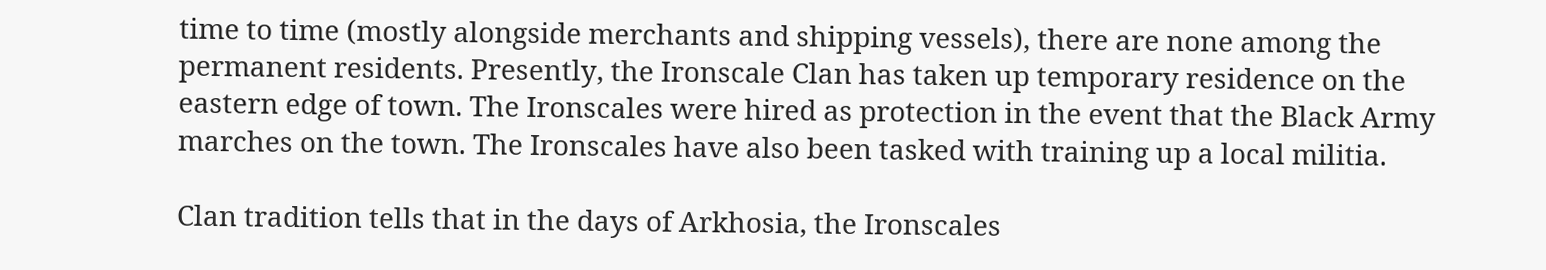time to time (mostly alongside merchants and shipping vessels), there are none among the permanent residents. Presently, the Ironscale Clan has taken up temporary residence on the eastern edge of town. The Ironscales were hired as protection in the event that the Black Army marches on the town. The Ironscales have also been tasked with training up a local militia.

Clan tradition tells that in the days of Arkhosia, the Ironscales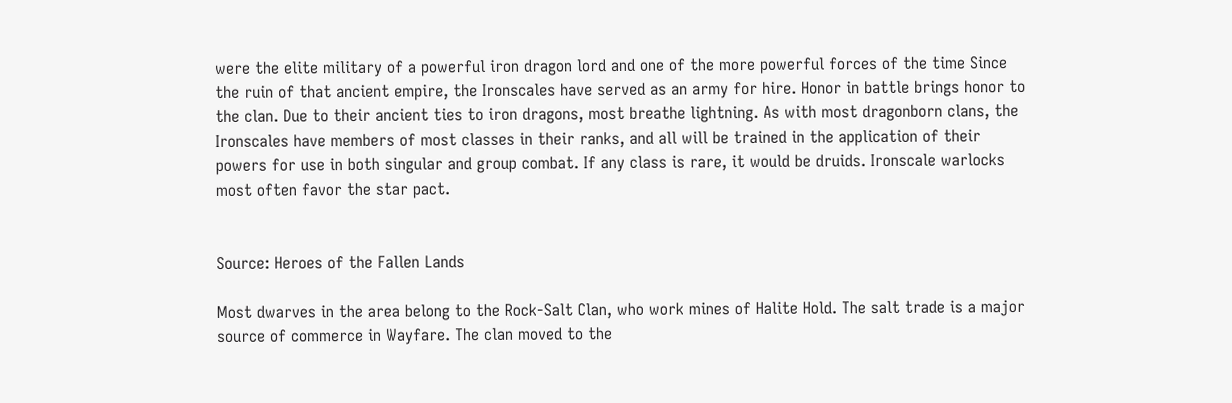were the elite military of a powerful iron dragon lord and one of the more powerful forces of the time Since the ruin of that ancient empire, the Ironscales have served as an army for hire. Honor in battle brings honor to the clan. Due to their ancient ties to iron dragons, most breathe lightning. As with most dragonborn clans, the Ironscales have members of most classes in their ranks, and all will be trained in the application of their powers for use in both singular and group combat. If any class is rare, it would be druids. Ironscale warlocks most often favor the star pact.


Source: Heroes of the Fallen Lands

Most dwarves in the area belong to the Rock-Salt Clan, who work mines of Halite Hold. The salt trade is a major source of commerce in Wayfare. The clan moved to the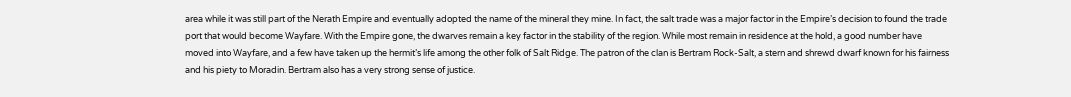area while it was still part of the Nerath Empire and eventually adopted the name of the mineral they mine. In fact, the salt trade was a major factor in the Empire’s decision to found the trade port that would become Wayfare. With the Empire gone, the dwarves remain a key factor in the stability of the region. While most remain in residence at the hold, a good number have moved into Wayfare, and a few have taken up the hermit’s life among the other folk of Salt Ridge. The patron of the clan is Bertram Rock-Salt, a stern and shrewd dwarf known for his fairness and his piety to Moradin. Bertram also has a very strong sense of justice.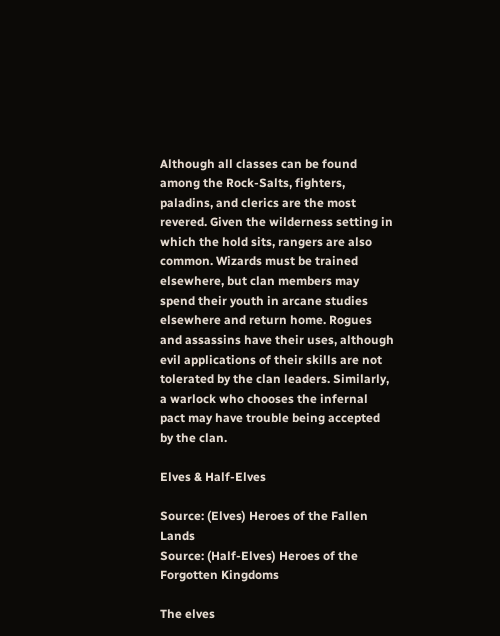Although all classes can be found among the Rock-Salts, fighters, paladins, and clerics are the most revered. Given the wilderness setting in which the hold sits, rangers are also common. Wizards must be trained elsewhere, but clan members may spend their youth in arcane studies elsewhere and return home. Rogues and assassins have their uses, although evil applications of their skills are not tolerated by the clan leaders. Similarly, a warlock who chooses the infernal pact may have trouble being accepted by the clan.

Elves & Half-Elves

Source: (Elves) Heroes of the Fallen Lands
Source: (Half-Elves) Heroes of the Forgotten Kingdoms

The elves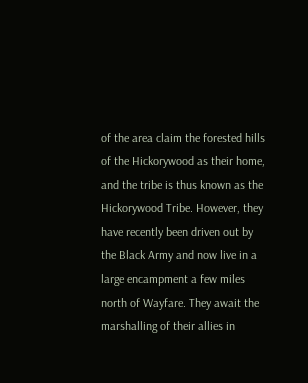of the area claim the forested hills of the Hickorywood as their home, and the tribe is thus known as the Hickorywood Tribe. However, they have recently been driven out by the Black Army and now live in a large encampment a few miles north of Wayfare. They await the marshalling of their allies in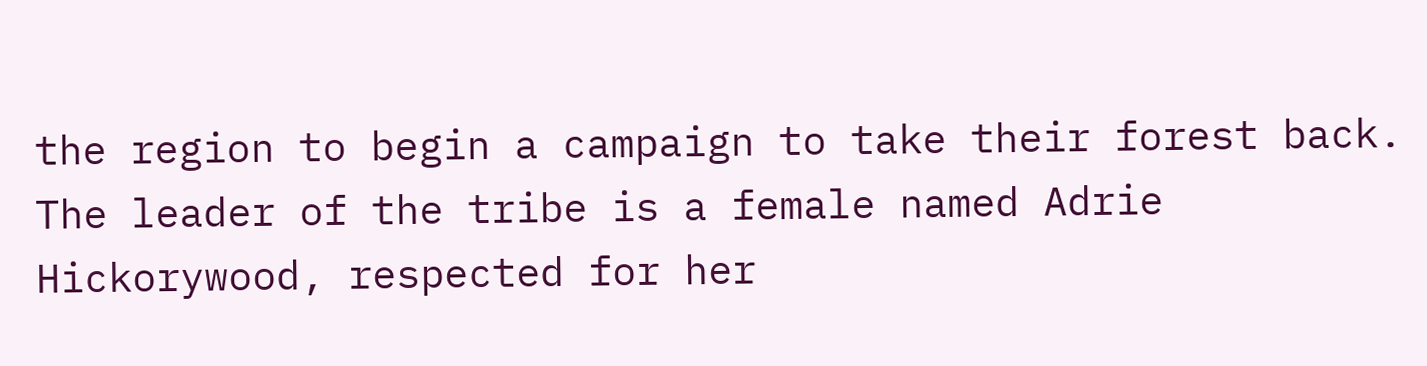the region to begin a campaign to take their forest back. The leader of the tribe is a female named Adrie Hickorywood, respected for her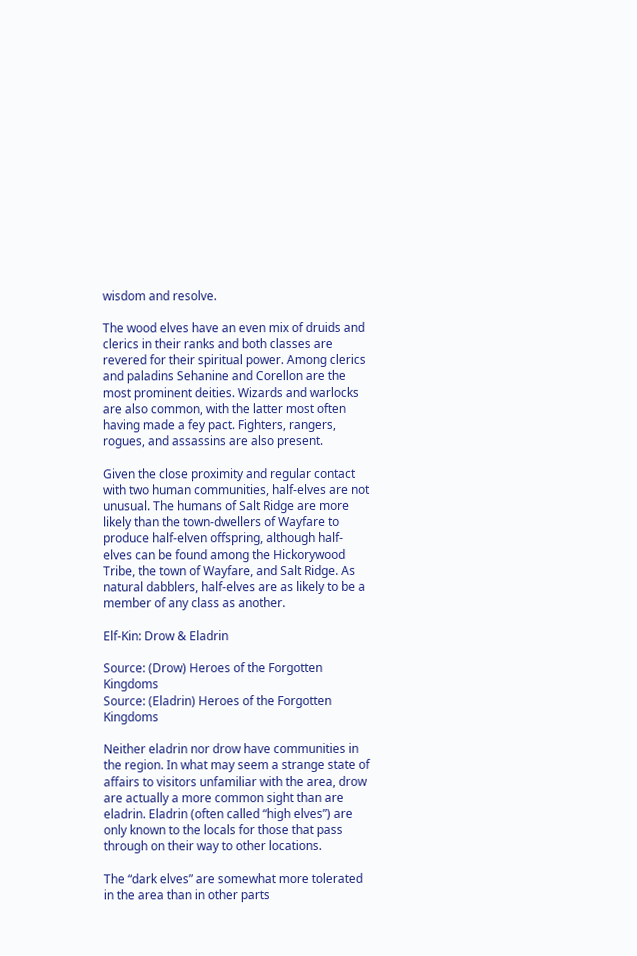wisdom and resolve.

The wood elves have an even mix of druids and clerics in their ranks and both classes are revered for their spiritual power. Among clerics and paladins Sehanine and Corellon are the most prominent deities. Wizards and warlocks are also common, with the latter most often having made a fey pact. Fighters, rangers, rogues, and assassins are also present.

Given the close proximity and regular contact with two human communities, half-elves are not unusual. The humans of Salt Ridge are more likely than the town-dwellers of Wayfare to produce half-elven offspring, although half-elves can be found among the Hickorywood Tribe, the town of Wayfare, and Salt Ridge. As natural dabblers, half-elves are as likely to be a member of any class as another.

Elf-Kin: Drow & Eladrin

Source: (Drow) Heroes of the Forgotten Kingdoms
Source: (Eladrin) Heroes of the Forgotten Kingdoms

Neither eladrin nor drow have communities in the region. In what may seem a strange state of affairs to visitors unfamiliar with the area, drow are actually a more common sight than are eladrin. Eladrin (often called “high elves”) are only known to the locals for those that pass through on their way to other locations.

The “dark elves” are somewhat more tolerated in the area than in other parts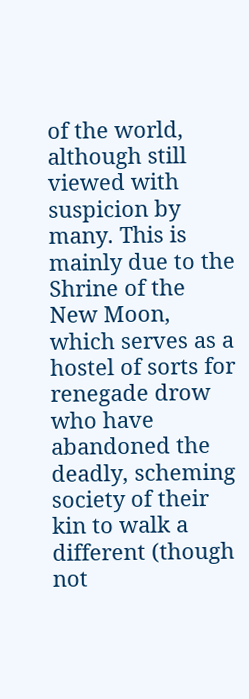of the world, although still viewed with suspicion by many. This is mainly due to the Shrine of the New Moon, which serves as a hostel of sorts for renegade drow who have abandoned the deadly, scheming society of their kin to walk a different (though not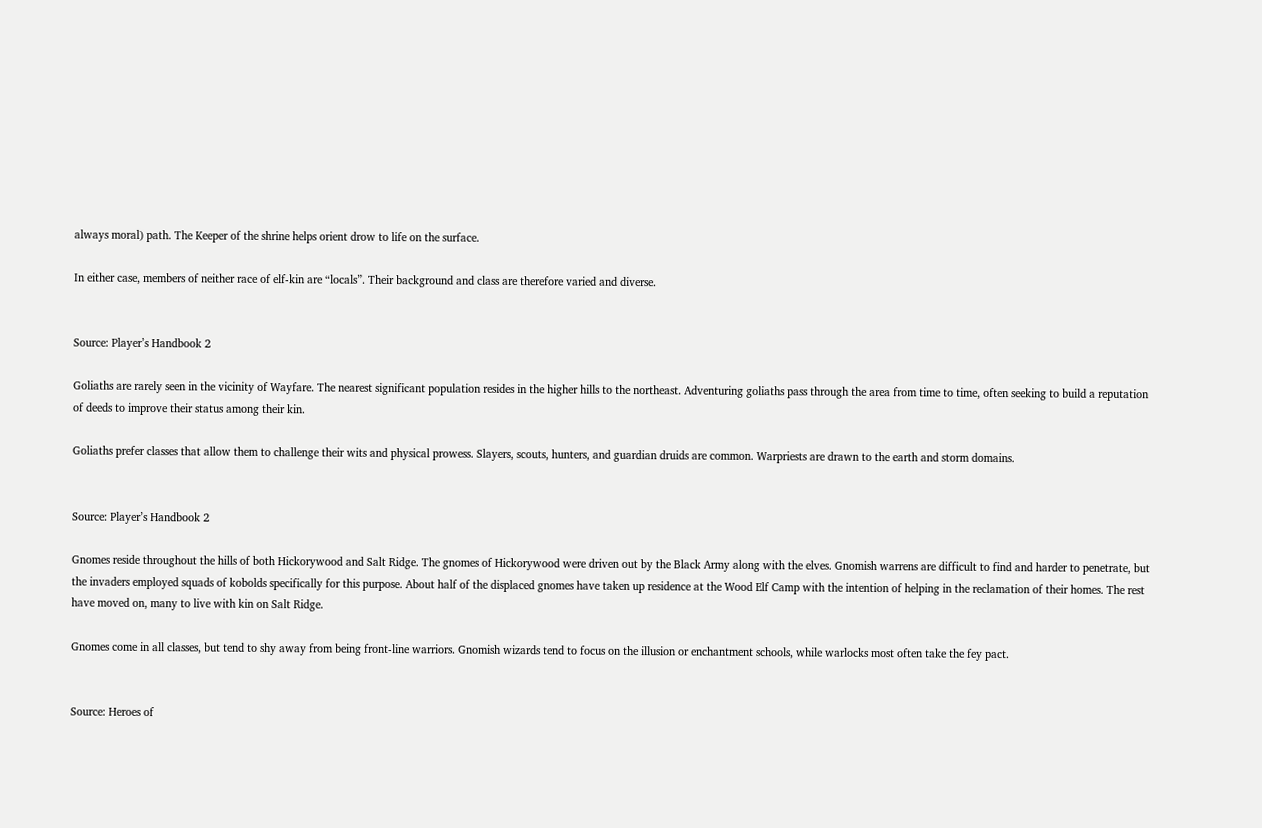always moral) path. The Keeper of the shrine helps orient drow to life on the surface.

In either case, members of neither race of elf-kin are “locals”. Their background and class are therefore varied and diverse.


Source: Player’s Handbook 2

Goliaths are rarely seen in the vicinity of Wayfare. The nearest significant population resides in the higher hills to the northeast. Adventuring goliaths pass through the area from time to time, often seeking to build a reputation of deeds to improve their status among their kin.

Goliaths prefer classes that allow them to challenge their wits and physical prowess. Slayers, scouts, hunters, and guardian druids are common. Warpriests are drawn to the earth and storm domains.


Source: Player’s Handbook 2

Gnomes reside throughout the hills of both Hickorywood and Salt Ridge. The gnomes of Hickorywood were driven out by the Black Army along with the elves. Gnomish warrens are difficult to find and harder to penetrate, but the invaders employed squads of kobolds specifically for this purpose. About half of the displaced gnomes have taken up residence at the Wood Elf Camp with the intention of helping in the reclamation of their homes. The rest have moved on, many to live with kin on Salt Ridge.

Gnomes come in all classes, but tend to shy away from being front-line warriors. Gnomish wizards tend to focus on the illusion or enchantment schools, while warlocks most often take the fey pact.


Source: Heroes of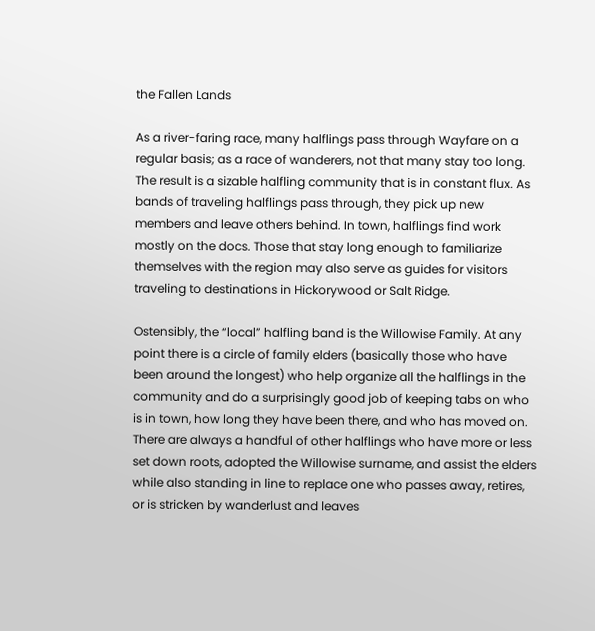the Fallen Lands

As a river-faring race, many halflings pass through Wayfare on a regular basis; as a race of wanderers, not that many stay too long. The result is a sizable halfling community that is in constant flux. As bands of traveling halflings pass through, they pick up new members and leave others behind. In town, halflings find work mostly on the docs. Those that stay long enough to familiarize themselves with the region may also serve as guides for visitors traveling to destinations in Hickorywood or Salt Ridge.

Ostensibly, the “local” halfling band is the Willowise Family. At any point there is a circle of family elders (basically those who have been around the longest) who help organize all the halflings in the community and do a surprisingly good job of keeping tabs on who is in town, how long they have been there, and who has moved on. There are always a handful of other halflings who have more or less set down roots, adopted the Willowise surname, and assist the elders while also standing in line to replace one who passes away, retires, or is stricken by wanderlust and leaves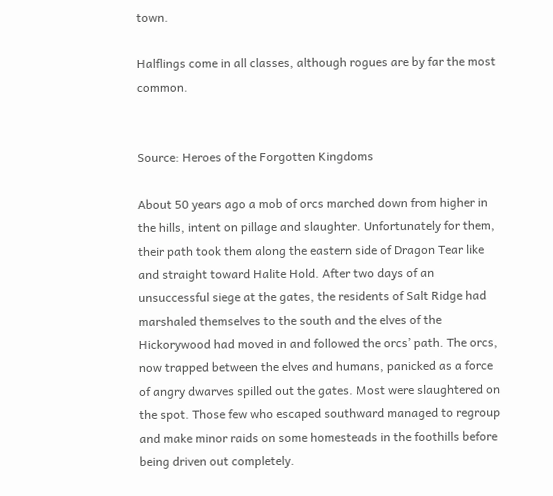town.

Halflings come in all classes, although rogues are by far the most common.


Source: Heroes of the Forgotten Kingdoms

About 50 years ago a mob of orcs marched down from higher in the hills, intent on pillage and slaughter. Unfortunately for them, their path took them along the eastern side of Dragon Tear like and straight toward Halite Hold. After two days of an unsuccessful siege at the gates, the residents of Salt Ridge had marshaled themselves to the south and the elves of the Hickorywood had moved in and followed the orcs’ path. The orcs, now trapped between the elves and humans, panicked as a force of angry dwarves spilled out the gates. Most were slaughtered on the spot. Those few who escaped southward managed to regroup and make minor raids on some homesteads in the foothills before being driven out completely.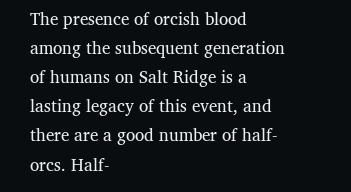The presence of orcish blood among the subsequent generation of humans on Salt Ridge is a lasting legacy of this event, and there are a good number of half-orcs. Half-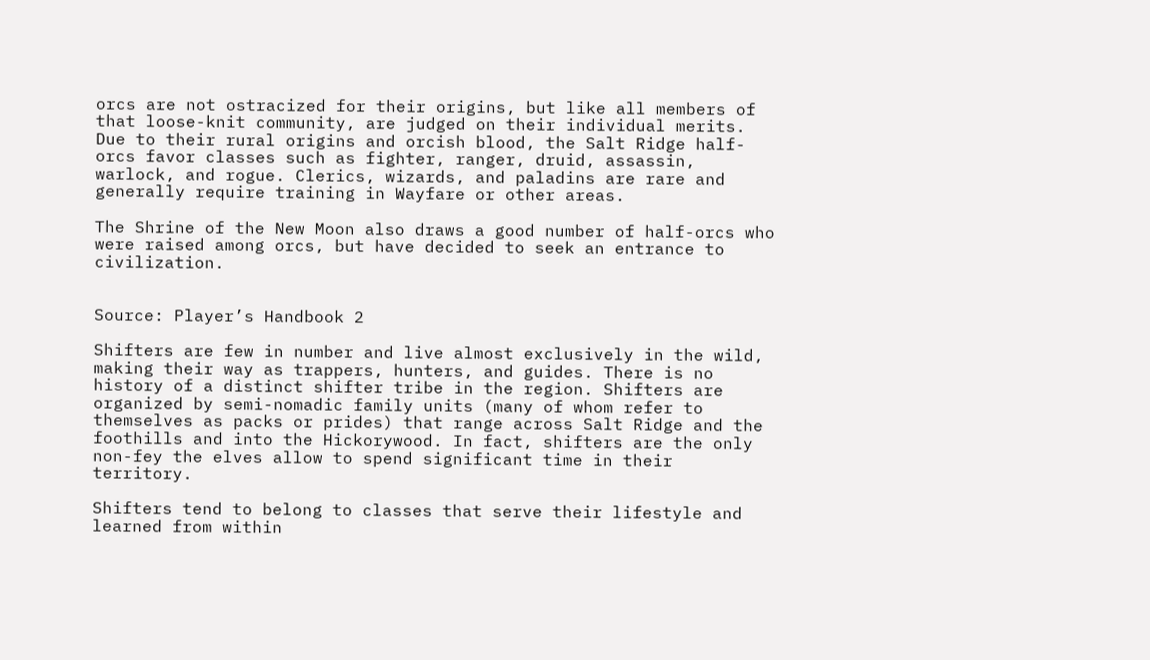orcs are not ostracized for their origins, but like all members of that loose-knit community, are judged on their individual merits. Due to their rural origins and orcish blood, the Salt Ridge half-orcs favor classes such as fighter, ranger, druid, assassin, warlock, and rogue. Clerics, wizards, and paladins are rare and generally require training in Wayfare or other areas.

The Shrine of the New Moon also draws a good number of half-orcs who were raised among orcs, but have decided to seek an entrance to civilization.


Source: Player’s Handbook 2

Shifters are few in number and live almost exclusively in the wild, making their way as trappers, hunters, and guides. There is no history of a distinct shifter tribe in the region. Shifters are organized by semi-nomadic family units (many of whom refer to themselves as packs or prides) that range across Salt Ridge and the foothills and into the Hickorywood. In fact, shifters are the only non-fey the elves allow to spend significant time in their territory.

Shifters tend to belong to classes that serve their lifestyle and learned from within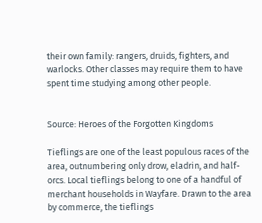their own family: rangers, druids, fighters, and warlocks. Other classes may require them to have spent time studying among other people.


Source: Heroes of the Forgotten Kingdoms

Tieflings are one of the least populous races of the area, outnumbering only drow, eladrin, and half-orcs. Local tieflings belong to one of a handful of merchant households in Wayfare. Drawn to the area by commerce, the tieflings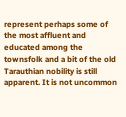represent perhaps some of the most affluent and educated among the townsfolk and a bit of the old Tarauthian nobility is still apparent. It is not uncommon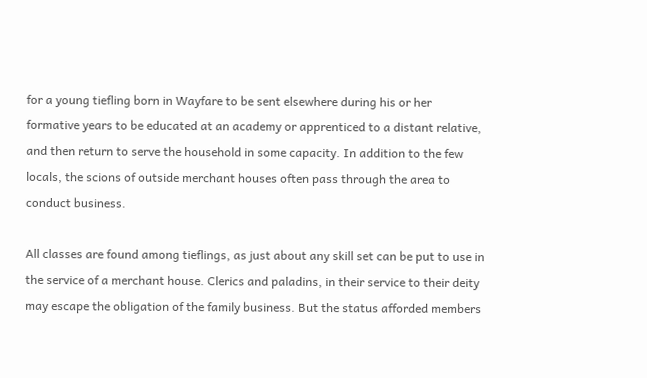for a young tiefling born in Wayfare to be sent elsewhere during his or her formative years to be educated at an academy or apprenticed to a distant relative, and then return to serve the household in some capacity. In addition to the few locals, the scions of outside merchant houses often pass through the area to conduct business.

All classes are found among tieflings, as just about any skill set can be put to use in the service of a merchant house. Clerics and paladins, in their service to their deity may escape the obligation of the family business. But the status afforded members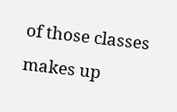of those classes makes up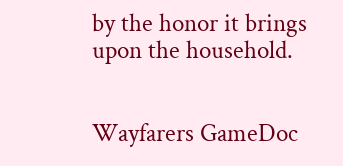by the honor it brings upon the household.


Wayfarers GameDoc